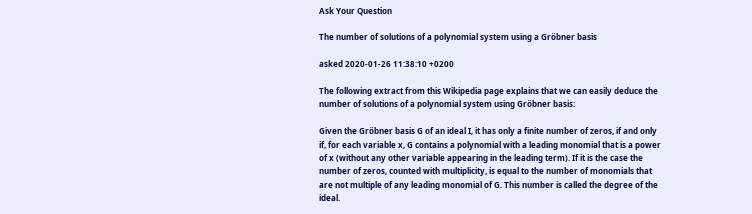Ask Your Question

The number of solutions of a polynomial system using a Gröbner basis

asked 2020-01-26 11:38:10 +0200

The following extract from this Wikipedia page explains that we can easily deduce the number of solutions of a polynomial system using Gröbner basis:

Given the Gröbner basis G of an ideal I, it has only a finite number of zeros, if and only if, for each variable x, G contains a polynomial with a leading monomial that is a power of x (without any other variable appearing in the leading term). If it is the case the number of zeros, counted with multiplicity, is equal to the number of monomials that are not multiple of any leading monomial of G. This number is called the degree of the ideal.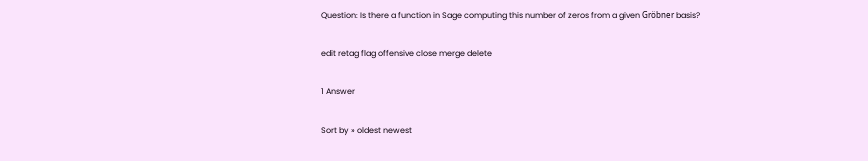Question: Is there a function in Sage computing this number of zeros from a given Gröbner basis?

edit retag flag offensive close merge delete

1 Answer

Sort by » oldest newest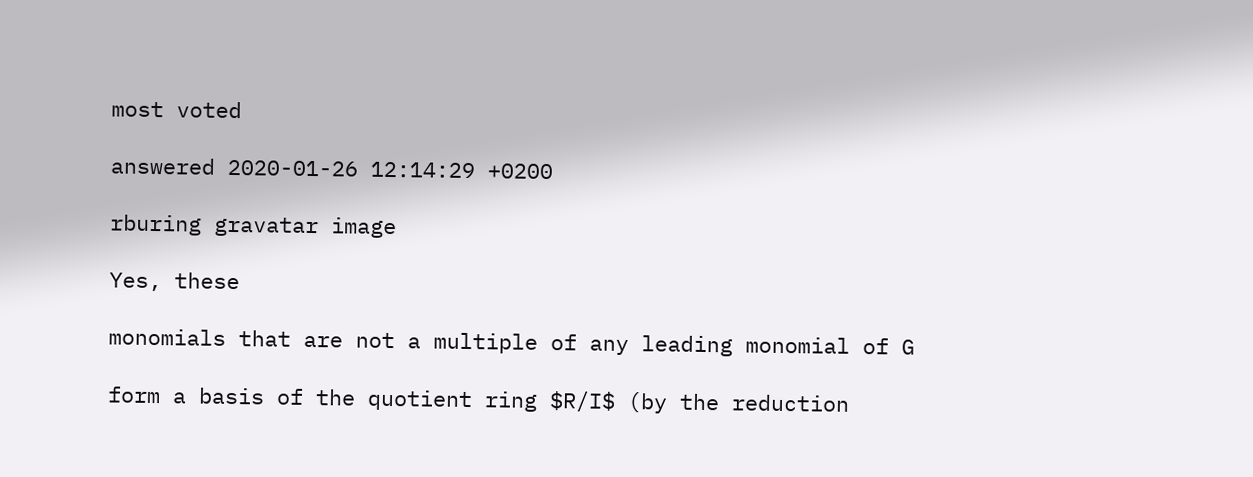most voted

answered 2020-01-26 12:14:29 +0200

rburing gravatar image

Yes, these

monomials that are not a multiple of any leading monomial of G

form a basis of the quotient ring $R/I$ (by the reduction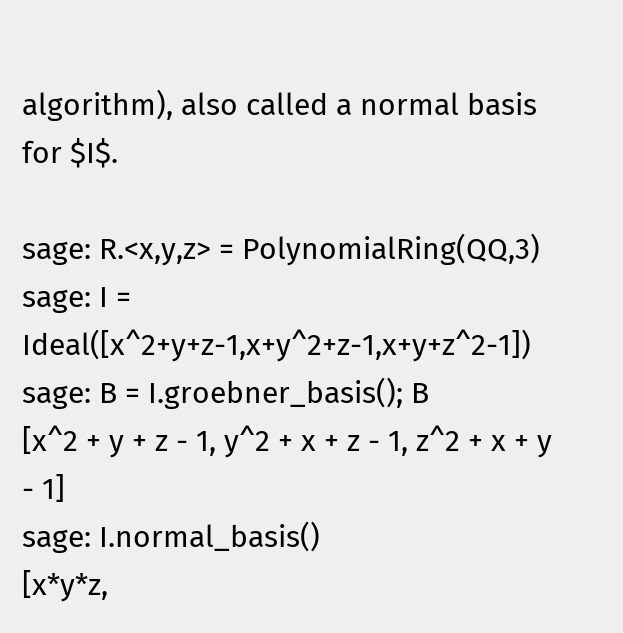algorithm), also called a normal basis for $I$.

sage: R.<x,y,z> = PolynomialRing(QQ,3)
sage: I = Ideal([x^2+y+z-1,x+y^2+z-1,x+y+z^2-1])
sage: B = I.groebner_basis(); B
[x^2 + y + z - 1, y^2 + x + z - 1, z^2 + x + y - 1]
sage: I.normal_basis()
[x*y*z,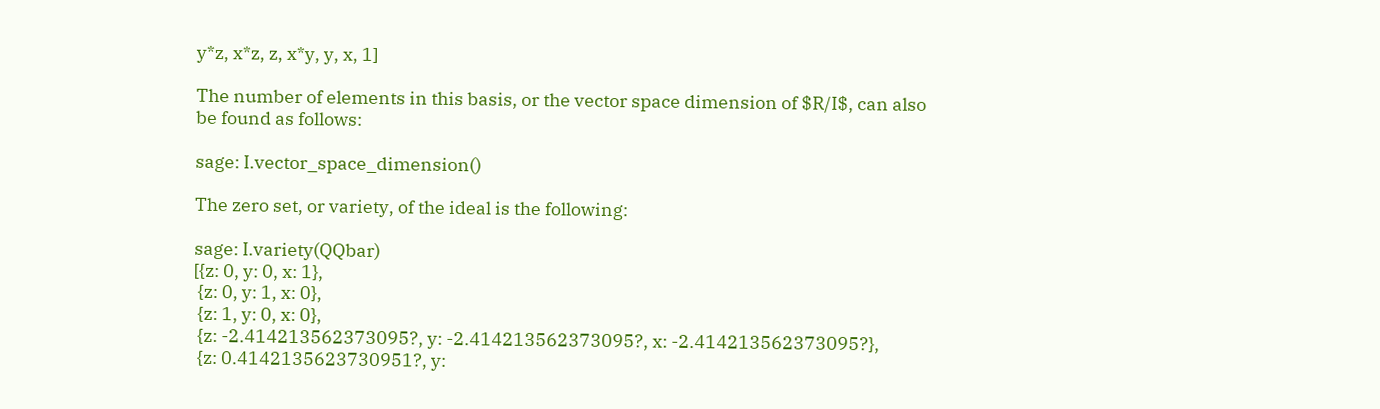y*z, x*z, z, x*y, y, x, 1]

The number of elements in this basis, or the vector space dimension of $R/I$, can also be found as follows:

sage: I.vector_space_dimension()

The zero set, or variety, of the ideal is the following:

sage: I.variety(QQbar)
[{z: 0, y: 0, x: 1},
 {z: 0, y: 1, x: 0},
 {z: 1, y: 0, x: 0},
 {z: -2.414213562373095?, y: -2.414213562373095?, x: -2.414213562373095?},
 {z: 0.4142135623730951?, y: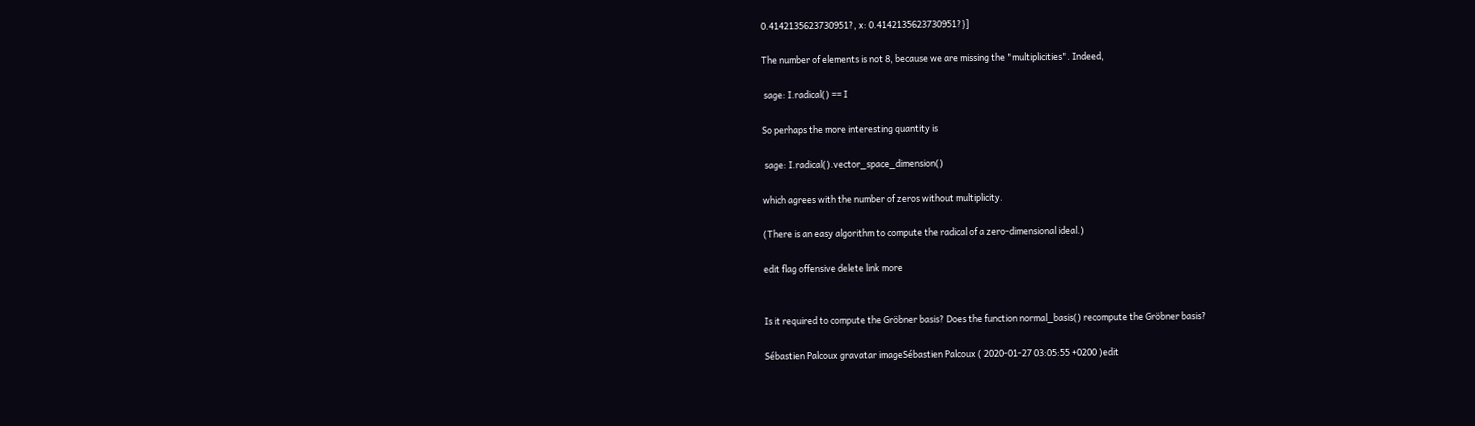0.4142135623730951?, x: 0.4142135623730951?}]

The number of elements is not 8, because we are missing the "multiplicities". Indeed,

 sage: I.radical() == I

So perhaps the more interesting quantity is

 sage: I.radical().vector_space_dimension()

which agrees with the number of zeros without multiplicity.

(There is an easy algorithm to compute the radical of a zero-dimensional ideal.)

edit flag offensive delete link more


Is it required to compute the Gröbner basis? Does the function normal_basis() recompute the Gröbner basis?

Sébastien Palcoux gravatar imageSébastien Palcoux ( 2020-01-27 03:05:55 +0200 )edit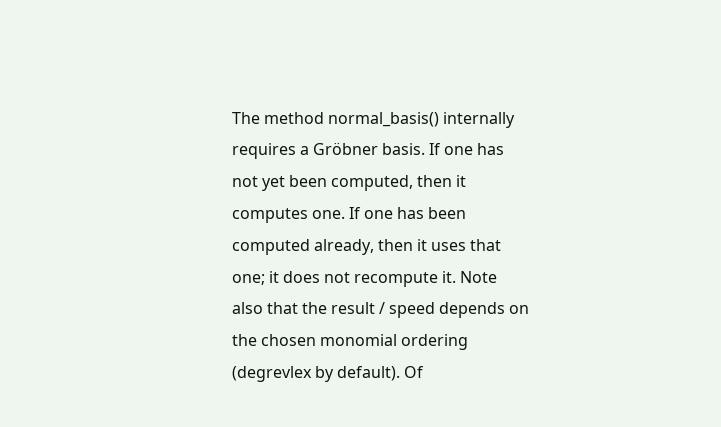The method normal_basis() internally requires a Gröbner basis. If one has not yet been computed, then it computes one. If one has been computed already, then it uses that one; it does not recompute it. Note also that the result / speed depends on the chosen monomial ordering (degrevlex by default). Of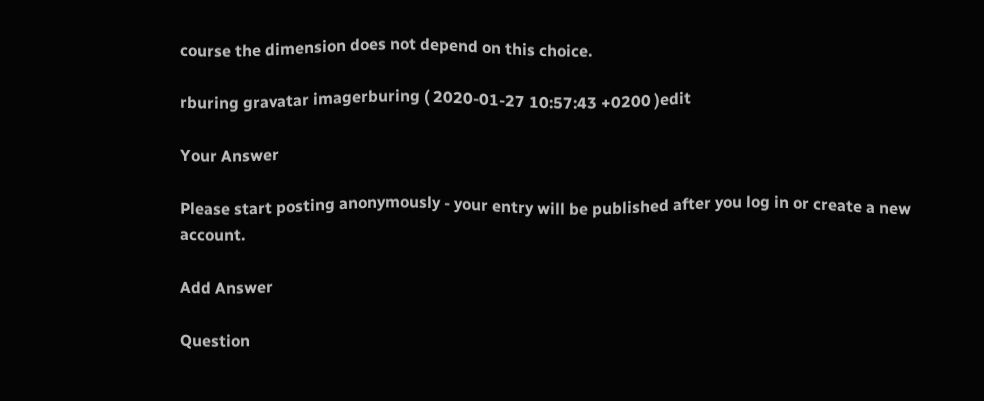course the dimension does not depend on this choice.

rburing gravatar imagerburing ( 2020-01-27 10:57:43 +0200 )edit

Your Answer

Please start posting anonymously - your entry will be published after you log in or create a new account.

Add Answer

Question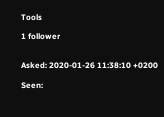Tools

1 follower


Asked: 2020-01-26 11:38:10 +0200

Seen: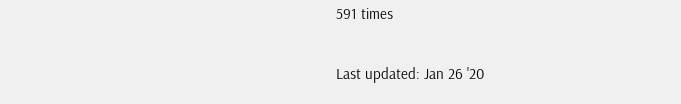591 times

Last updated: Jan 26 '20